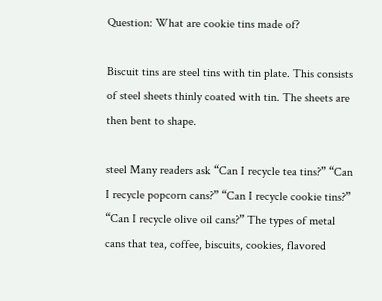Question: What are cookie tins made of?

Biscuit tins are steel tins with tin plate. This consists of steel sheets thinly coated with tin. The sheets are then bent to shape.

steel Many readers ask “Can I recycle tea tins?” “Can I recycle popcorn cans?” “Can I recycle cookie tins?” “Can I recycle olive oil cans?” The types of metal cans that tea, coffee, biscuits, cookies, flavored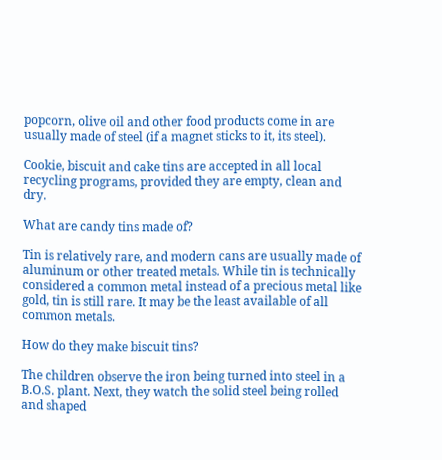popcorn, olive oil and other food products come in are usually made of steel (if a magnet sticks to it, its steel).

Cookie, biscuit and cake tins are accepted in all local recycling programs, provided they are empty, clean and dry.

What are candy tins made of?

Tin is relatively rare, and modern cans are usually made of aluminum or other treated metals. While tin is technically considered a common metal instead of a precious metal like gold, tin is still rare. It may be the least available of all common metals.

How do they make biscuit tins?

The children observe the iron being turned into steel in a B.O.S. plant. Next, they watch the solid steel being rolled and shaped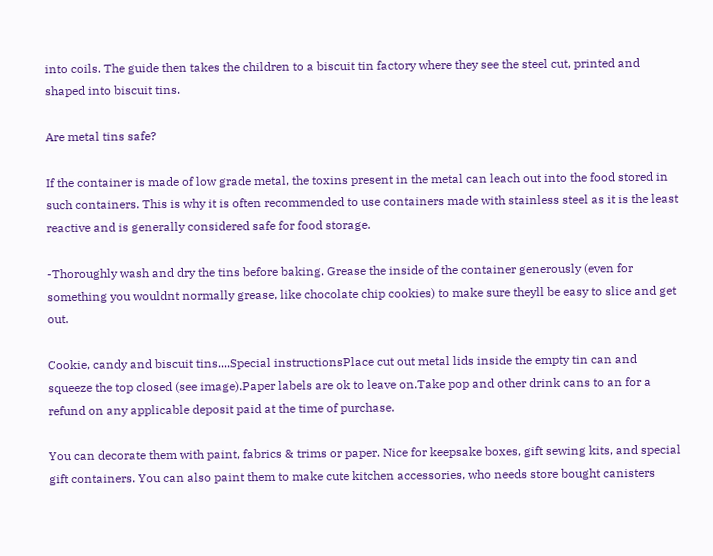into coils. The guide then takes the children to a biscuit tin factory where they see the steel cut, printed and shaped into biscuit tins.

Are metal tins safe?

If the container is made of low grade metal, the toxins present in the metal can leach out into the food stored in such containers. This is why it is often recommended to use containers made with stainless steel as it is the least reactive and is generally considered safe for food storage.

-Thoroughly wash and dry the tins before baking. Grease the inside of the container generously (even for something you wouldnt normally grease, like chocolate chip cookies) to make sure theyll be easy to slice and get out.

Cookie, candy and biscuit tins....Special instructionsPlace cut out metal lids inside the empty tin can and squeeze the top closed (see image).Paper labels are ok to leave on.Take pop and other drink cans to an for a refund on any applicable deposit paid at the time of purchase.

You can decorate them with paint, fabrics & trims or paper. Nice for keepsake boxes, gift sewing kits, and special gift containers. You can also paint them to make cute kitchen accessories, who needs store bought canisters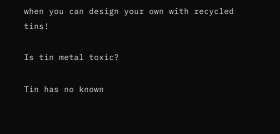when you can design your own with recycled tins!

Is tin metal toxic?

Tin has no known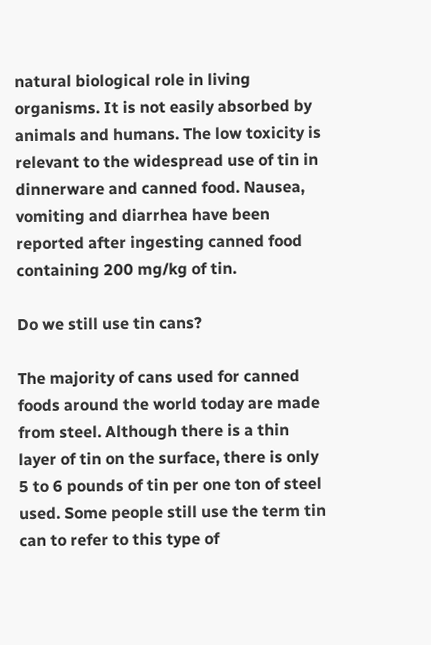natural biological role in living organisms. It is not easily absorbed by animals and humans. The low toxicity is relevant to the widespread use of tin in dinnerware and canned food. Nausea, vomiting and diarrhea have been reported after ingesting canned food containing 200 mg/kg of tin.

Do we still use tin cans?

The majority of cans used for canned foods around the world today are made from steel. Although there is a thin layer of tin on the surface, there is only 5 to 6 pounds of tin per one ton of steel used. Some people still use the term tin can to refer to this type of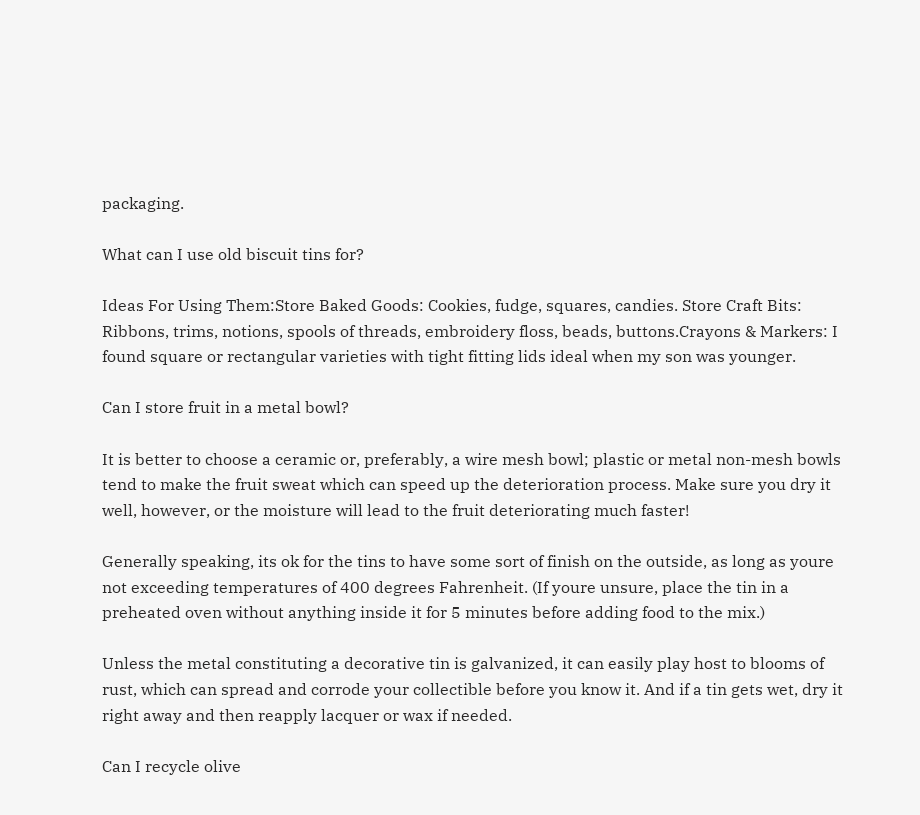packaging.

What can I use old biscuit tins for?

Ideas For Using Them:Store Baked Goods: Cookies, fudge, squares, candies. Store Craft Bits: Ribbons, trims, notions, spools of threads, embroidery floss, beads, buttons.Crayons & Markers: I found square or rectangular varieties with tight fitting lids ideal when my son was younger.

Can I store fruit in a metal bowl?

It is better to choose a ceramic or, preferably, a wire mesh bowl; plastic or metal non-mesh bowls tend to make the fruit sweat which can speed up the deterioration process. Make sure you dry it well, however, or the moisture will lead to the fruit deteriorating much faster!

Generally speaking, its ok for the tins to have some sort of finish on the outside, as long as youre not exceeding temperatures of 400 degrees Fahrenheit. (If youre unsure, place the tin in a preheated oven without anything inside it for 5 minutes before adding food to the mix.)

Unless the metal constituting a decorative tin is galvanized, it can easily play host to blooms of rust, which can spread and corrode your collectible before you know it. And if a tin gets wet, dry it right away and then reapply lacquer or wax if needed.

Can I recycle olive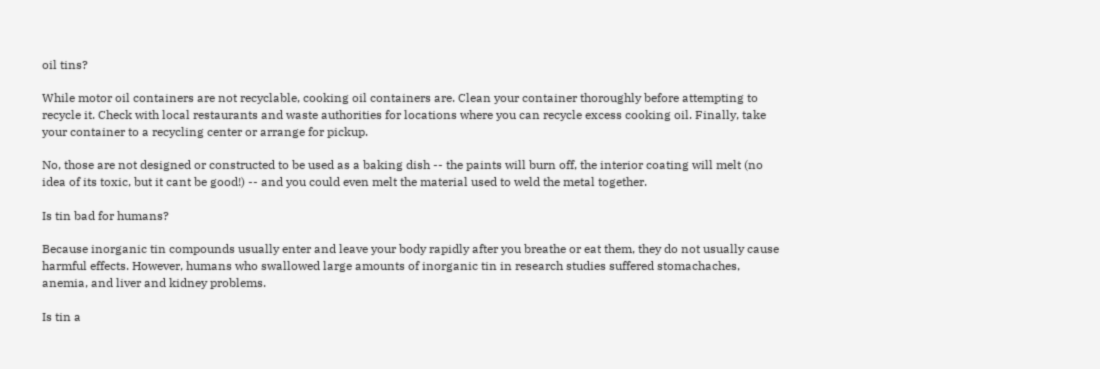oil tins?

While motor oil containers are not recyclable, cooking oil containers are. Clean your container thoroughly before attempting to recycle it. Check with local restaurants and waste authorities for locations where you can recycle excess cooking oil. Finally, take your container to a recycling center or arrange for pickup.

No, those are not designed or constructed to be used as a baking dish -- the paints will burn off, the interior coating will melt (no idea of its toxic, but it cant be good!) -- and you could even melt the material used to weld the metal together.

Is tin bad for humans?

Because inorganic tin compounds usually enter and leave your body rapidly after you breathe or eat them, they do not usually cause harmful effects. However, humans who swallowed large amounts of inorganic tin in research studies suffered stomachaches, anemia, and liver and kidney problems.

Is tin a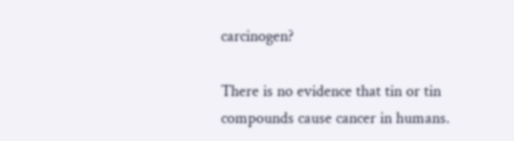carcinogen?

There is no evidence that tin or tin compounds cause cancer in humans.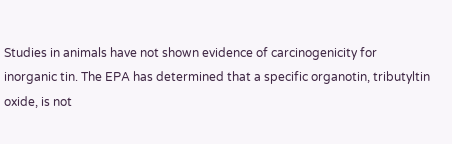Studies in animals have not shown evidence of carcinogenicity for inorganic tin. The EPA has determined that a specific organotin, tributyltin oxide, is not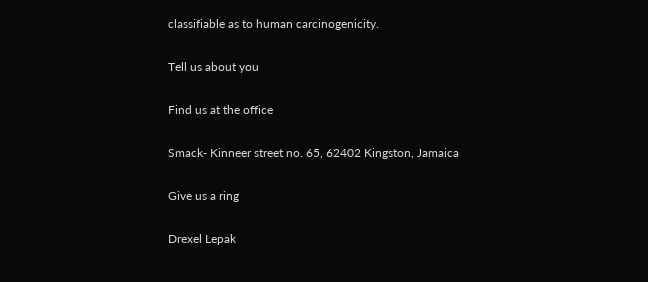classifiable as to human carcinogenicity.

Tell us about you

Find us at the office

Smack- Kinneer street no. 65, 62402 Kingston, Jamaica

Give us a ring

Drexel Lepak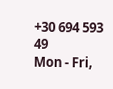+30 694 593 49
Mon - Fri,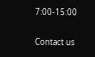7:00-15:00

Contact us